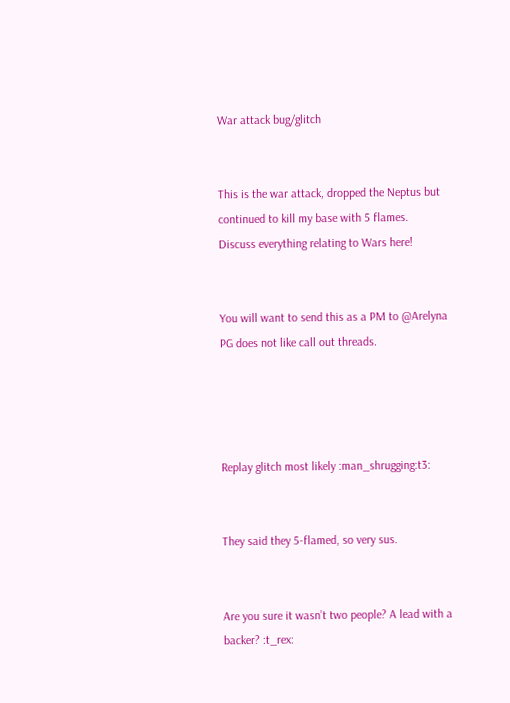War attack bug/glitch


This is the war attack, dropped the Neptus but continued to kill my base with 5 flames.
Discuss everything relating to Wars here!


You will want to send this as a PM to @Arelyna PG does not like call out threads.




Replay glitch most likely :man_shrugging:t3:


They said they 5-flamed, so very sus.


Are you sure it wasn’t two people? A lead with a backer? :t_rex: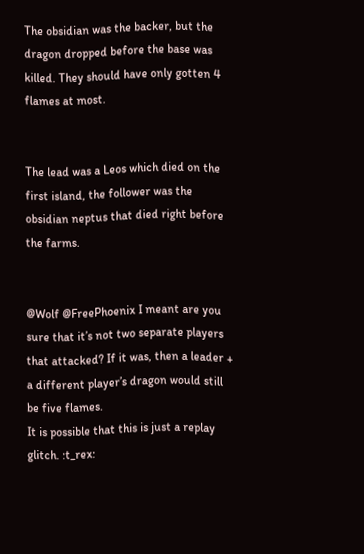The obsidian was the backer, but the dragon dropped before the base was killed. They should have only gotten 4 flames at most.


The lead was a Leos which died on the first island, the follower was the obsidian neptus that died right before the farms.


@Wolf @FreePhoenix I meant are you sure that it’s not two separate players that attacked? If it was, then a leader + a different player’s dragon would still be five flames.
It is possible that this is just a replay glitch. :t_rex: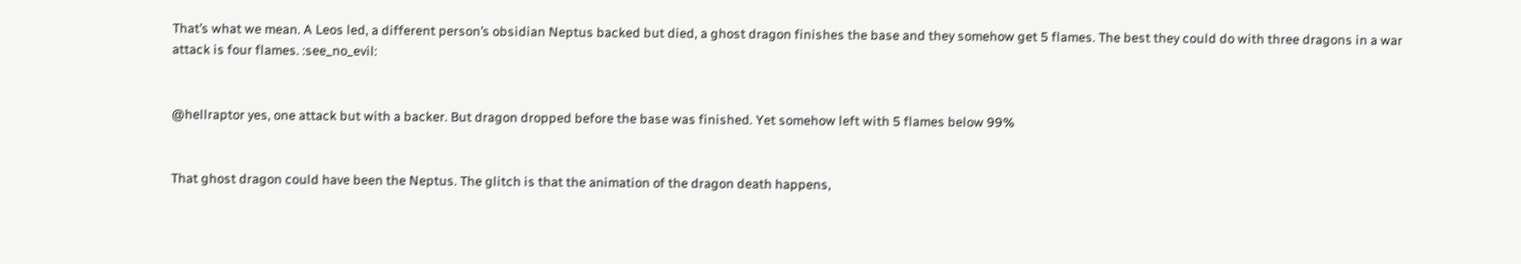That’s what we mean. A Leos led, a different person’s obsidian Neptus backed but died, a ghost dragon finishes the base and they somehow get 5 flames. The best they could do with three dragons in a war attack is four flames. :see_no_evil:


@hellraptor yes, one attack but with a backer. But dragon dropped before the base was finished. Yet somehow left with 5 flames below 99%


That ghost dragon could have been the Neptus. The glitch is that the animation of the dragon death happens,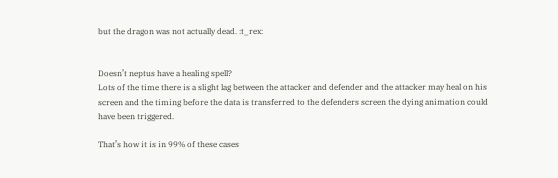but the dragon was not actually dead. :t_rex:


Doesn’t neptus have a healing spell?
Lots of the time there is a slight lag between the attacker and defender and the attacker may heal on his screen and the timing before the data is transferred to the defenders screen the dying animation could have been triggered.

That’s how it is in 99% of these cases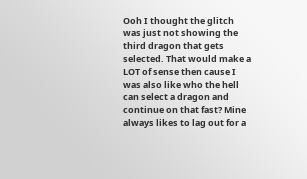Ooh I thought the glitch was just not showing the third dragon that gets selected. That would make a LOT of sense then cause I was also like who the hell can select a dragon and continue on that fast? Mine always likes to lag out for a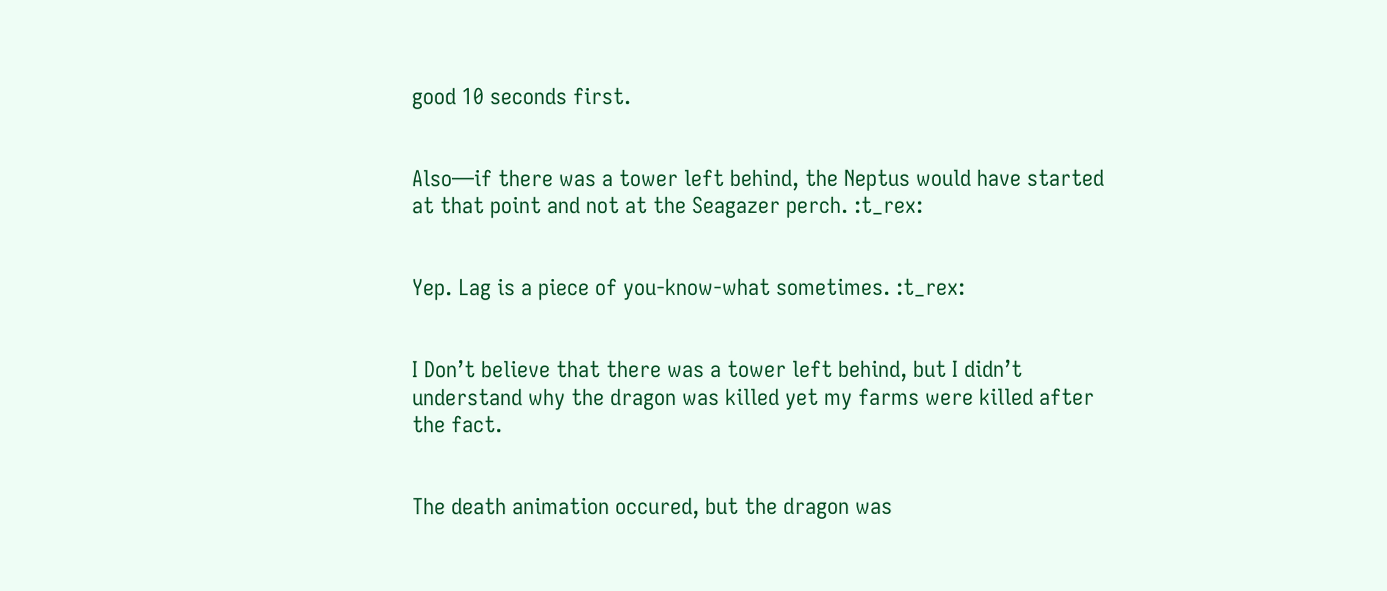good 10 seconds first.


Also—if there was a tower left behind, the Neptus would have started at that point and not at the Seagazer perch. :t_rex:


Yep. Lag is a piece of you-know-what sometimes. :t_rex:


I Don’t believe that there was a tower left behind, but I didn’t understand why the dragon was killed yet my farms were killed after the fact.


The death animation occured, but the dragon was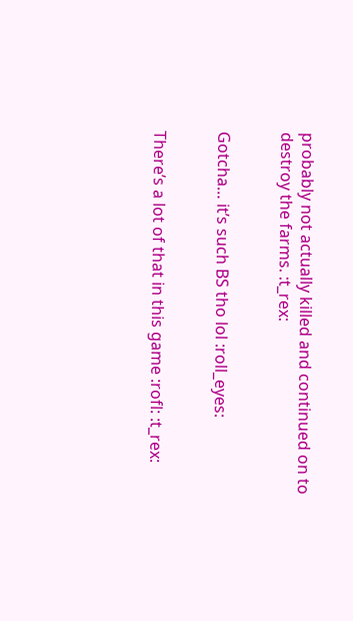probably not actually killed and continued on to destroy the farms. :t_rex:


Gotcha… it’s such BS tho lol :roll_eyes:


There’s a lot of that in this game :rofl: :t_rex: